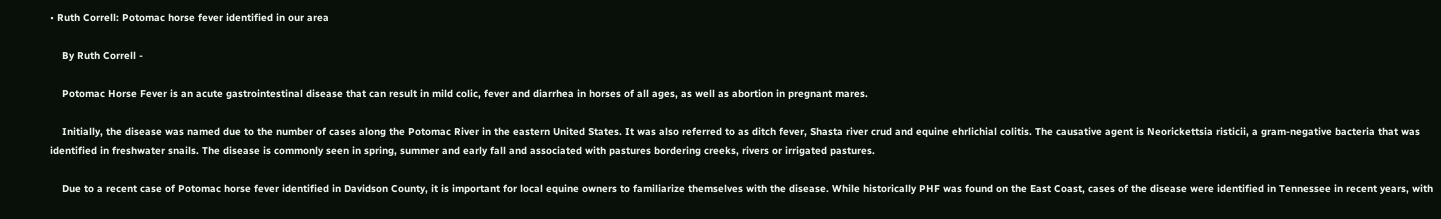• Ruth Correll: Potomac horse fever identified in our area

    By Ruth Correll -

    Potomac Horse Fever is an acute gastrointestinal disease that can result in mild colic, fever and diarrhea in horses of all ages, as well as abortion in pregnant mares.

    Initially, the disease was named due to the number of cases along the Potomac River in the eastern United States. It was also referred to as ditch fever, Shasta river crud and equine ehrlichial colitis. The causative agent is Neorickettsia risticii, a gram-negative bacteria that was identified in freshwater snails. The disease is commonly seen in spring, summer and early fall and associated with pastures bordering creeks, rivers or irrigated pastures.

    Due to a recent case of Potomac horse fever identified in Davidson County, it is important for local equine owners to familiarize themselves with the disease. While historically PHF was found on the East Coast, cases of the disease were identified in Tennessee in recent years, with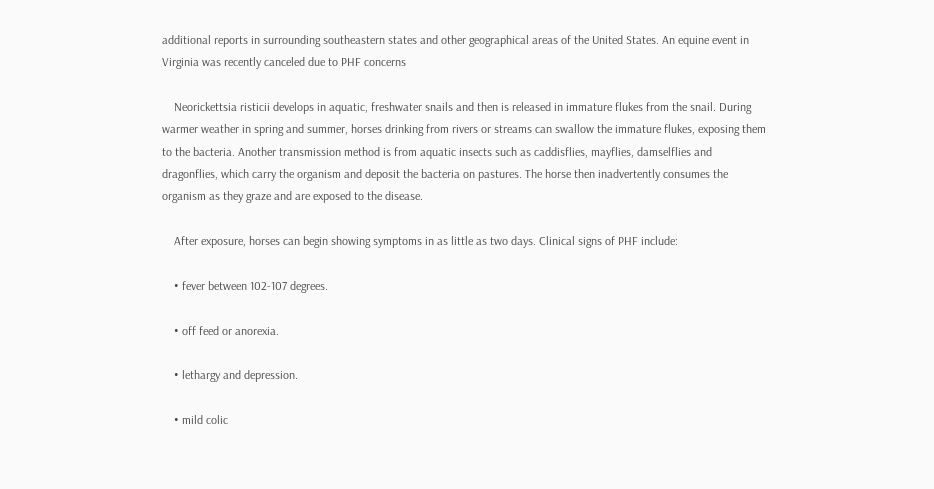additional reports in surrounding southeastern states and other geographical areas of the United States. An equine event in Virginia was recently canceled due to PHF concerns

    Neorickettsia risticii develops in aquatic, freshwater snails and then is released in immature flukes from the snail. During warmer weather in spring and summer, horses drinking from rivers or streams can swallow the immature flukes, exposing them to the bacteria. Another transmission method is from aquatic insects such as caddisflies, mayflies, damselflies and dragonflies, which carry the organism and deposit the bacteria on pastures. The horse then inadvertently consumes the organism as they graze and are exposed to the disease.

    After exposure, horses can begin showing symptoms in as little as two days. Clinical signs of PHF include:

    • fever between 102-107 degrees.

    • off feed or anorexia.

    • lethargy and depression.

    • mild colic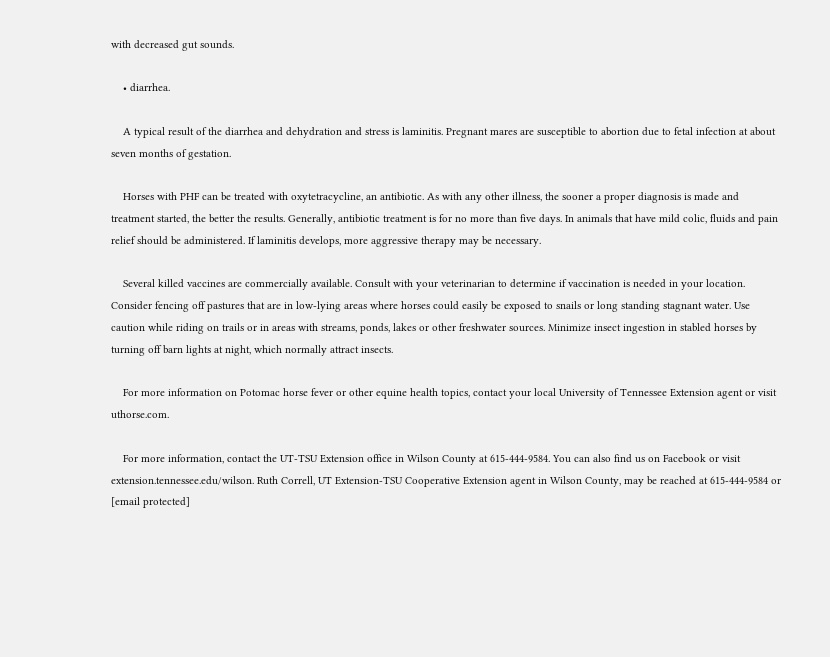with decreased gut sounds.

    • diarrhea.

    A typical result of the diarrhea and dehydration and stress is laminitis. Pregnant mares are susceptible to abortion due to fetal infection at about seven months of gestation.

    Horses with PHF can be treated with oxytetracycline, an antibiotic. As with any other illness, the sooner a proper diagnosis is made and treatment started, the better the results. Generally, antibiotic treatment is for no more than five days. In animals that have mild colic, fluids and pain relief should be administered. If laminitis develops, more aggressive therapy may be necessary.

    Several killed vaccines are commercially available. Consult with your veterinarian to determine if vaccination is needed in your location. Consider fencing off pastures that are in low-lying areas where horses could easily be exposed to snails or long standing stagnant water. Use caution while riding on trails or in areas with streams, ponds, lakes or other freshwater sources. Minimize insect ingestion in stabled horses by turning off barn lights at night, which normally attract insects.

    For more information on Potomac horse fever or other equine health topics, contact your local University of Tennessee Extension agent or visit uthorse.com.

    For more information, contact the UT-TSU Extension office in Wilson County at 615-444-9584. You can also find us on Facebook or visit extension.tennessee.edu/wilson. Ruth Correll, UT Extension-TSU Cooperative Extension agent in Wilson County, may be reached at 615-444-9584 or [email protected]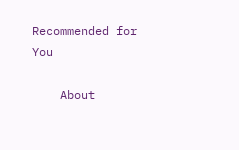Recommended for You

    About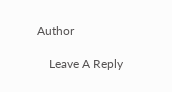Author

    Leave A Reply